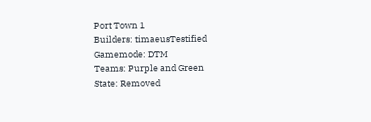Port Town 1
Builders: timaeusTestified
Gamemode: DTM
Teams: Purple and Green
State: Removed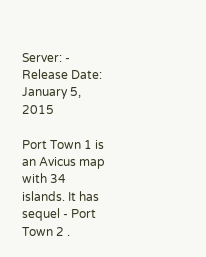Server: -
Release Date: January 5, 2015

Port Town 1 is an Avicus map with 34 islands. It has sequel - Port Town 2 .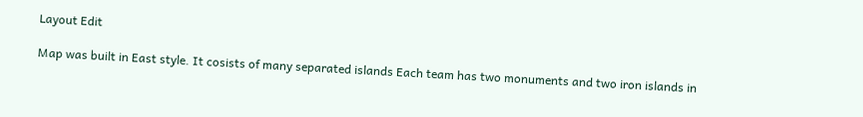Layout Edit

Map was built in East style. It cosists of many separated islands Each team has two monuments and two iron islands in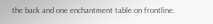the back and one enchantment table on frontline.